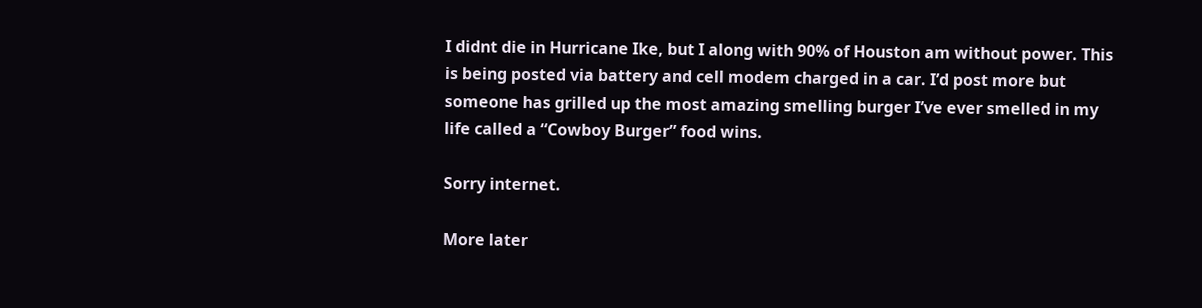I didnt die in Hurricane Ike, but I along with 90% of Houston am without power. This is being posted via battery and cell modem charged in a car. I’d post more but someone has grilled up the most amazing smelling burger I’ve ever smelled in my life called a “Cowboy Burger” food wins.

Sorry internet.

More later